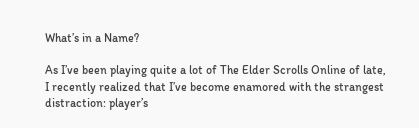What’s in a Name?

As I’ve been playing quite a lot of The Elder Scrolls Online of late, I recently realized that I’ve become enamored with the strangest distraction: player’s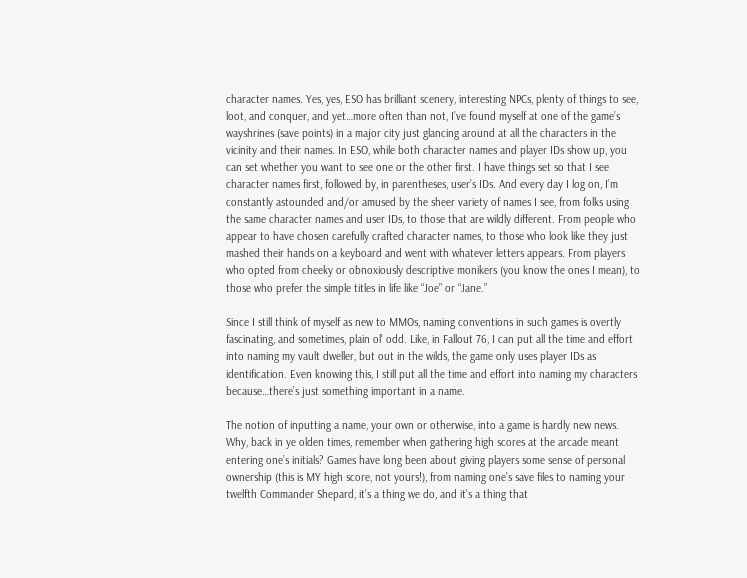character names. Yes, yes, ESO has brilliant scenery, interesting NPCs, plenty of things to see, loot, and conquer, and yet…more often than not, I’ve found myself at one of the game’s wayshrines (save points) in a major city just glancing around at all the characters in the vicinity and their names. In ESO, while both character names and player IDs show up, you can set whether you want to see one or the other first. I have things set so that I see character names first, followed by, in parentheses, user’s IDs. And every day I log on, I’m constantly astounded and/or amused by the sheer variety of names I see, from folks using the same character names and user IDs, to those that are wildly different. From people who appear to have chosen carefully crafted character names, to those who look like they just mashed their hands on a keyboard and went with whatever letters appears. From players who opted from cheeky or obnoxiously descriptive monikers (you know the ones I mean), to those who prefer the simple titles in life like “Joe” or “Jane.”

Since I still think of myself as new to MMOs, naming conventions in such games is overtly fascinating, and sometimes, plain ol’ odd. Like, in Fallout 76, I can put all the time and effort into naming my vault dweller, but out in the wilds, the game only uses player IDs as identification. Even knowing this, I still put all the time and effort into naming my characters because…there’s just something important in a name.

The notion of inputting a name, your own or otherwise, into a game is hardly new news. Why, back in ye olden times, remember when gathering high scores at the arcade meant entering one’s initials? Games have long been about giving players some sense of personal ownership (this is MY high score, not yours!), from naming one’s save files to naming your twelfth Commander Shepard, it’s a thing we do, and it’s a thing that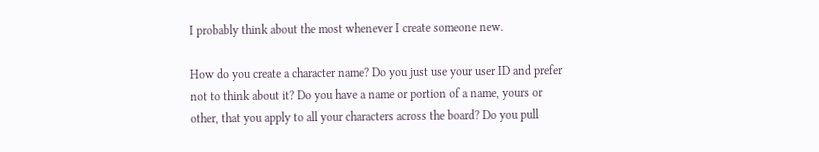I probably think about the most whenever I create someone new.

How do you create a character name? Do you just use your user ID and prefer not to think about it? Do you have a name or portion of a name, yours or other, that you apply to all your characters across the board? Do you pull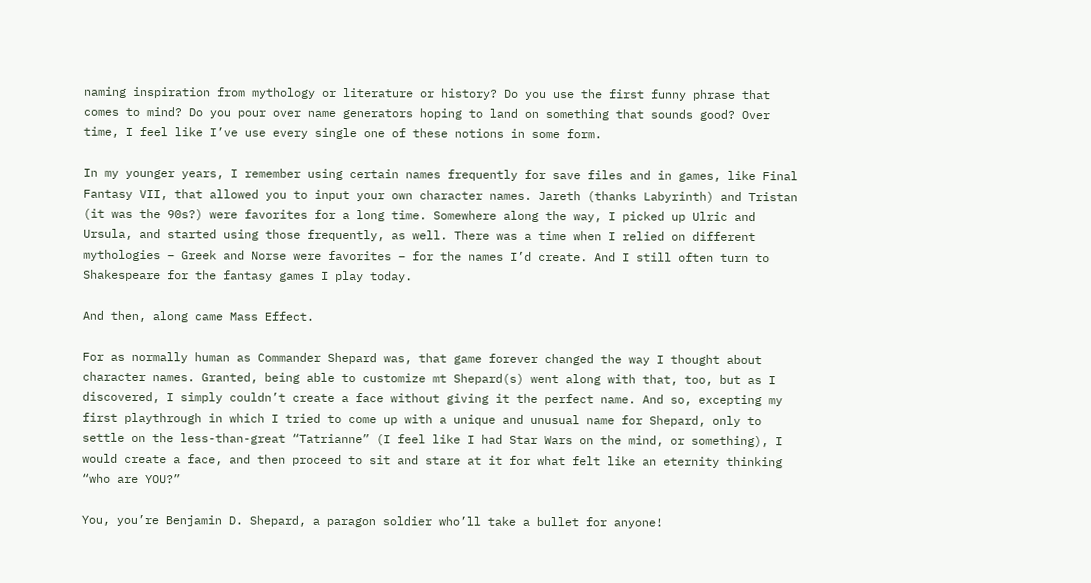naming inspiration from mythology or literature or history? Do you use the first funny phrase that comes to mind? Do you pour over name generators hoping to land on something that sounds good? Over time, I feel like I’ve use every single one of these notions in some form.

In my younger years, I remember using certain names frequently for save files and in games, like Final Fantasy VII, that allowed you to input your own character names. Jareth (thanks Labyrinth) and Tristan (it was the 90s?) were favorites for a long time. Somewhere along the way, I picked up Ulric and Ursula, and started using those frequently, as well. There was a time when I relied on different mythologies – Greek and Norse were favorites – for the names I’d create. And I still often turn to Shakespeare for the fantasy games I play today.

And then, along came Mass Effect.

For as normally human as Commander Shepard was, that game forever changed the way I thought about character names. Granted, being able to customize mt Shepard(s) went along with that, too, but as I discovered, I simply couldn’t create a face without giving it the perfect name. And so, excepting my first playthrough in which I tried to come up with a unique and unusual name for Shepard, only to settle on the less-than-great “Tatrianne” (I feel like I had Star Wars on the mind, or something), I would create a face, and then proceed to sit and stare at it for what felt like an eternity thinking “who are YOU?”

You, you’re Benjamin D. Shepard, a paragon soldier who’ll take a bullet for anyone!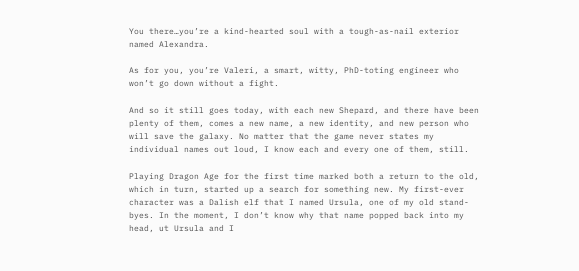You there…you’re a kind-hearted soul with a tough-as-nail exterior named Alexandra.

As for you, you’re Valeri, a smart, witty, PhD-toting engineer who won’t go down without a fight.

And so it still goes today, with each new Shepard, and there have been plenty of them, comes a new name, a new identity, and new person who will save the galaxy. No matter that the game never states my individual names out loud, I know each and every one of them, still.

Playing Dragon Age for the first time marked both a return to the old, which in turn, started up a search for something new. My first-ever character was a Dalish elf that I named Ursula, one of my old stand-byes. In the moment, I don’t know why that name popped back into my head, ut Ursula and I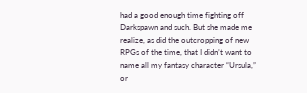had a good enough time fighting off Darkspawn and such. But she made me realize, as did the outcropping of new RPGs of the time, that I didn’t want to name all my fantasy character “Ursula,” or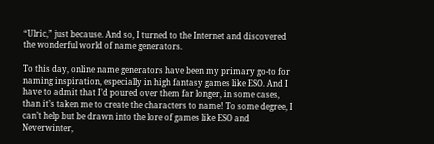“Ulric,” just because. And so, I turned to the Internet and discovered the wonderful world of name generators.

To this day, online name generators have been my primary go-to for naming inspiration, especially in high fantasy games like ESO. And I have to admit that I’d poured over them far longer, in some cases, than it’s taken me to create the characters to name! To some degree, I can’t help but be drawn into the lore of games like ESO and Neverwinter,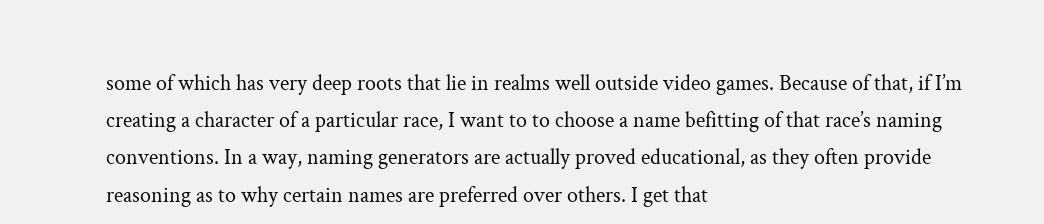some of which has very deep roots that lie in realms well outside video games. Because of that, if I’m creating a character of a particular race, I want to to choose a name befitting of that race’s naming conventions. In a way, naming generators are actually proved educational, as they often provide reasoning as to why certain names are preferred over others. I get that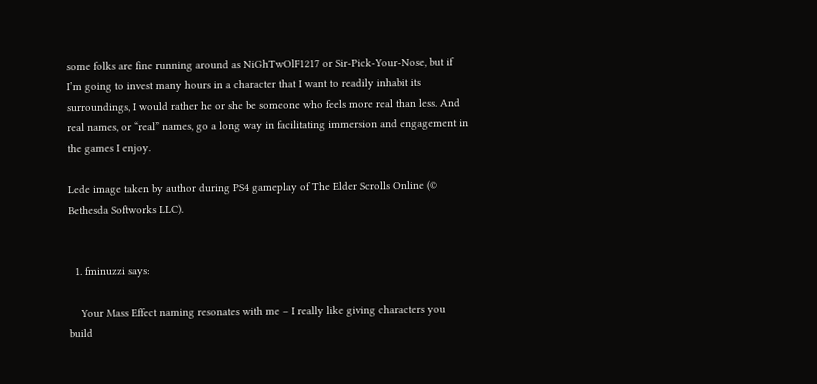some folks are fine running around as NiGhTwOlF1217 or Sir-Pick-Your-Nose, but if I’m going to invest many hours in a character that I want to readily inhabit its surroundings, I would rather he or she be someone who feels more real than less. And real names, or “real” names, go a long way in facilitating immersion and engagement in the games I enjoy.

Lede image taken by author during PS4 gameplay of The Elder Scrolls Online (© Bethesda Softworks LLC).


  1. fminuzzi says:

    Your Mass Effect naming resonates with me – I really like giving characters you build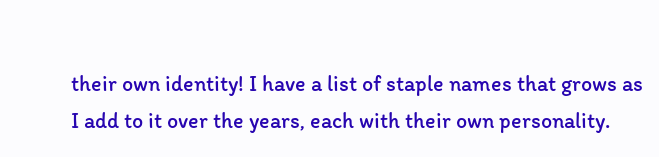their own identity! I have a list of staple names that grows as I add to it over the years, each with their own personality.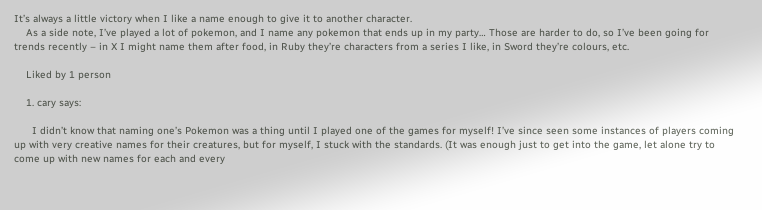It’s always a little victory when I like a name enough to give it to another character.
    As a side note, I’ve played a lot of pokemon, and I name any pokemon that ends up in my party… Those are harder to do, so I’ve been going for trends recently – in X I might name them after food, in Ruby they’re characters from a series I like, in Sword they’re colours, etc.

    Liked by 1 person

    1. cary says:

      I didn’t know that naming one’s Pokemon was a thing until I played one of the games for myself! I’ve since seen some instances of players coming up with very creative names for their creatures, but for myself, I stuck with the standards. (It was enough just to get into the game, let alone try to come up with new names for each and every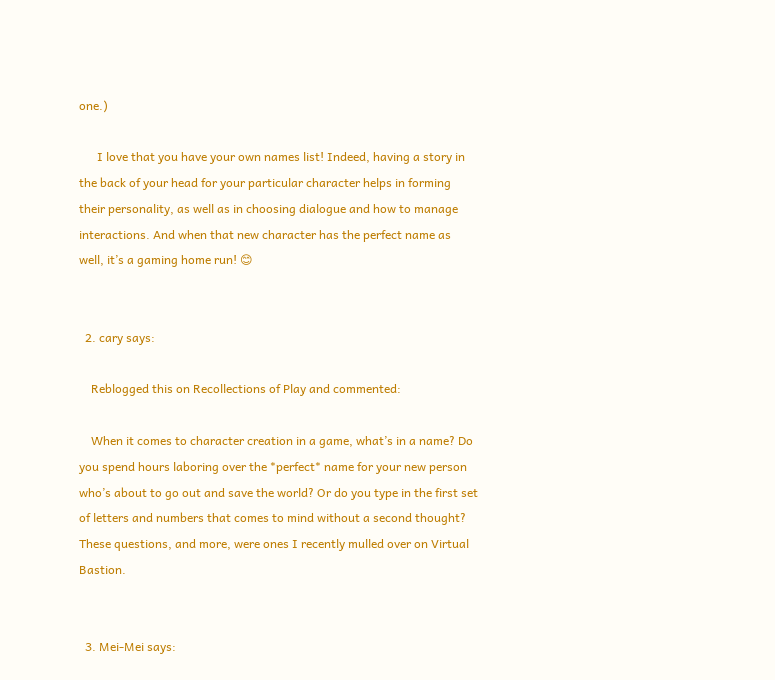one.)

      I love that you have your own names list! Indeed, having a story in the back of your head for your particular character helps in forming their personality, as well as in choosing dialogue and how to manage interactions. And when that new character has the perfect name as well, it’s a gaming home run! 😊


  2. cary says:

    Reblogged this on Recollections of Play and commented:

    When it comes to character creation in a game, what’s in a name? Do you spend hours laboring over the *perfect* name for your new person who’s about to go out and save the world? Or do you type in the first set of letters and numbers that comes to mind without a second thought? These questions, and more, were ones I recently mulled over on Virtual Bastion.


  3. Mei-Mei says: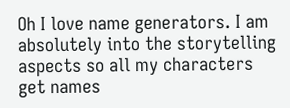Oh I love name generators. I am absolutely into the storytelling aspects so all my characters get names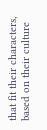that fit their characters, based on their culture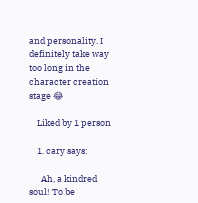and personality. I definitely take way too long in the character creation stage 😂

    Liked by 1 person

    1. cary says:

      Ah, a kindred soul! To be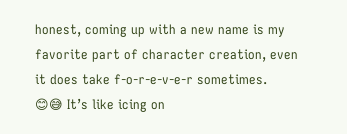honest, coming up with a new name is my favorite part of character creation, even it does take f-o-r-e-v-e-r sometimes. 😊😅 It’s like icing on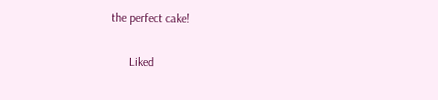the perfect cake!

      Liked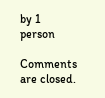by 1 person

Comments are closed.